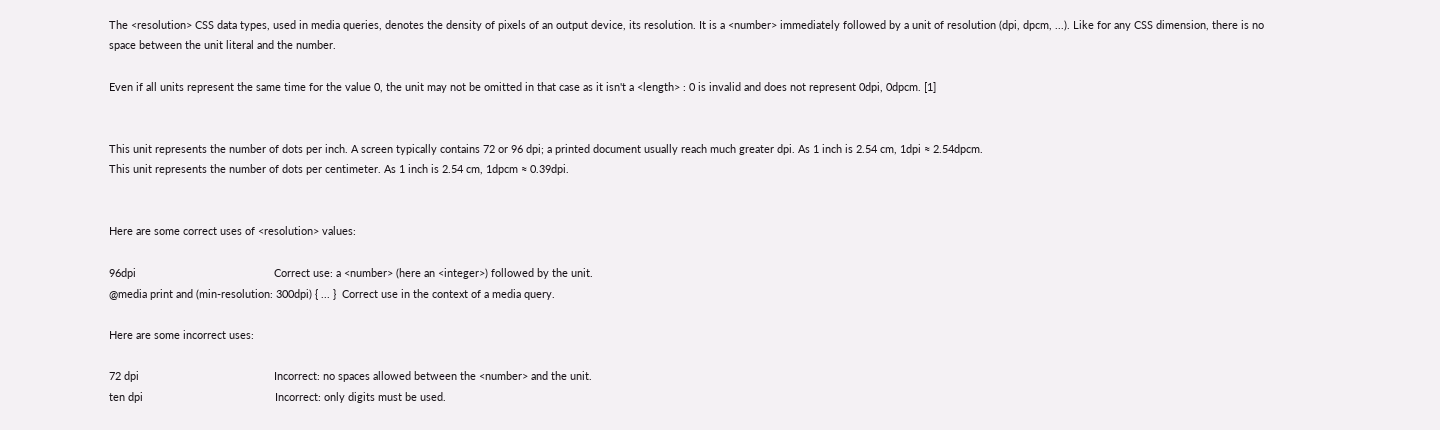The <resolution> CSS data types, used in media queries, denotes the density of pixels of an output device, its resolution. It is a <number> immediately followed by a unit of resolution (dpi, dpcm, ...). Like for any CSS dimension, there is no space between the unit literal and the number.

Even if all units represent the same time for the value 0, the unit may not be omitted in that case as it isn't a <length> : 0 is invalid and does not represent 0dpi, 0dpcm. [1]


This unit represents the number of dots per inch. A screen typically contains 72 or 96 dpi; a printed document usually reach much greater dpi. As 1 inch is 2.54 cm, 1dpi ≈ 2.54dpcm.
This unit represents the number of dots per centimeter. As 1 inch is 2.54 cm, 1dpcm ≈ 0.39dpi.


Here are some correct uses of <resolution> values:

96dpi                                              Correct use: a <number> (here an <integer>) followed by the unit.
@media print and (min-resolution: 300dpi) { ... }  Correct use in the context of a media query.

Here are some incorrect uses:

72 dpi                                             Incorrect: no spaces allowed between the <number> and the unit.
ten dpi                                            Incorrect: only digits must be used.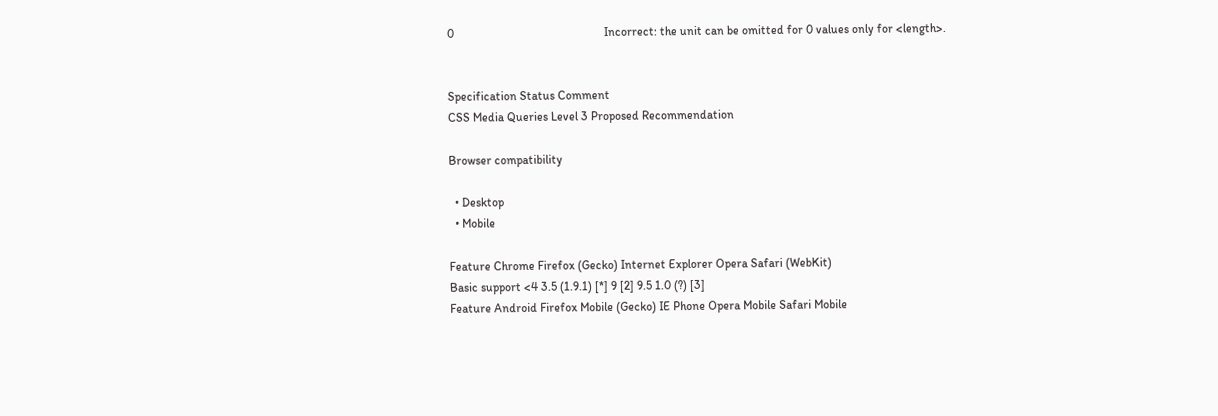0                                                  Incorrect: the unit can be omitted for 0 values only for <length>.


Specification Status Comment
CSS Media Queries Level 3 Proposed Recommendation

Browser compatibility

  • Desktop
  • Mobile

Feature Chrome Firefox (Gecko) Internet Explorer Opera Safari (WebKit)
Basic support <4 3.5 (1.9.1) [*] 9 [2] 9.5 1.0 (?) [3]
Feature Android Firefox Mobile (Gecko) IE Phone Opera Mobile Safari Mobile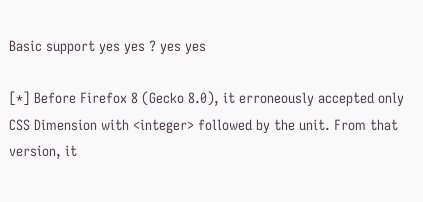Basic support yes yes ? yes yes

[*] Before Firefox 8 (Gecko 8.0), it erroneously accepted only CSS Dimension with <integer> followed by the unit. From that version, it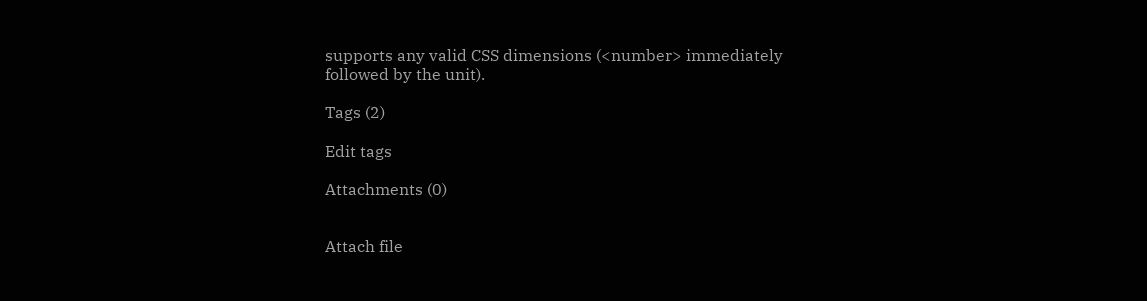supports any valid CSS dimensions (<number> immediately followed by the unit).

Tags (2)

Edit tags

Attachments (0)


Attach file